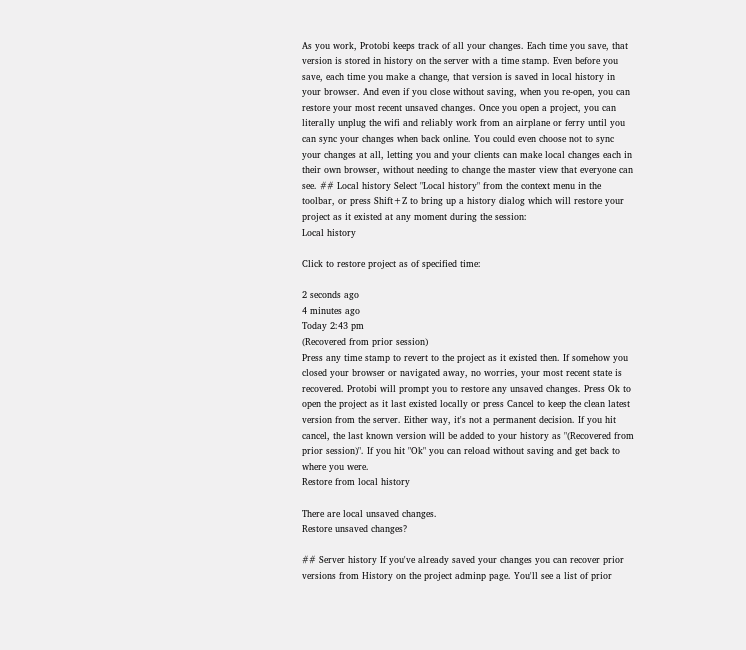As you work, Protobi keeps track of all your changes. Each time you save, that version is stored in history on the server with a time stamp. Even before you save, each time you make a change, that version is saved in local history in your browser. And even if you close without saving, when you re-open, you can restore your most recent unsaved changes. Once you open a project, you can literally unplug the wifi and reliably work from an airplane or ferry until you can sync your changes when back online. You could even choose not to sync your changes at all, letting you and your clients can make local changes each in their own browser, without needing to change the master view that everyone can see. ## Local history Select "Local history" from the context menu in the toolbar, or press Shift+Z to bring up a history dialog which will restore your project as it existed at any moment during the session:
Local history

Click to restore project as of specified time:

2 seconds ago
4 minutes ago
Today 2:43 pm
(Recovered from prior session)
Press any time stamp to revert to the project as it existed then. If somehow you closed your browser or navigated away, no worries, your most recent state is recovered. Protobi will prompt you to restore any unsaved changes. Press Ok to open the project as it last existed locally or press Cancel to keep the clean latest version from the server. Either way, it's not a permanent decision. If you hit cancel, the last known version will be added to your history as "(Recovered from prior session)". If you hit "Ok" you can reload without saving and get back to where you were.
Restore from local history

There are local unsaved changes.
Restore unsaved changes?

## Server history If you've already saved your changes you can recover prior versions from History on the project adminp page. You'll see a list of prior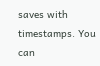saves with timestamps. You can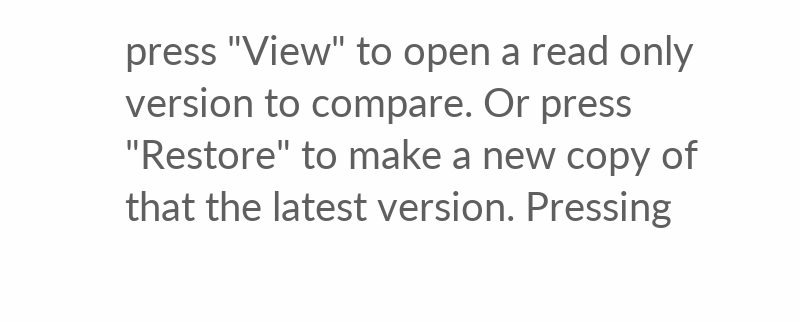press "View" to open a read only version to compare. Or press "Restore" to make a new copy of that the latest version. Pressing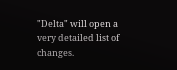"Delta" will open a very detailed list of changes.